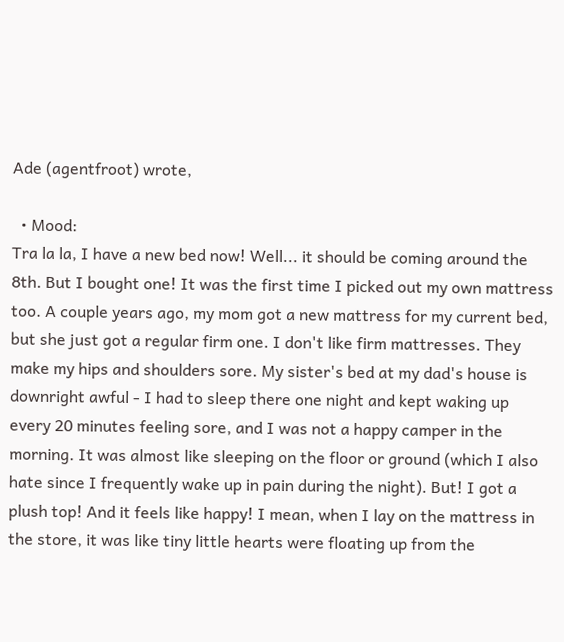Ade (agentfroot) wrote,

  • Mood:
Tra la la, I have a new bed now! Well... it should be coming around the 8th. But I bought one! It was the first time I picked out my own mattress too. A couple years ago, my mom got a new mattress for my current bed, but she just got a regular firm one. I don't like firm mattresses. They make my hips and shoulders sore. My sister's bed at my dad's house is downright awful - I had to sleep there one night and kept waking up every 20 minutes feeling sore, and I was not a happy camper in the morning. It was almost like sleeping on the floor or ground (which I also hate since I frequently wake up in pain during the night). But! I got a plush top! And it feels like happy! I mean, when I lay on the mattress in the store, it was like tiny little hearts were floating up from the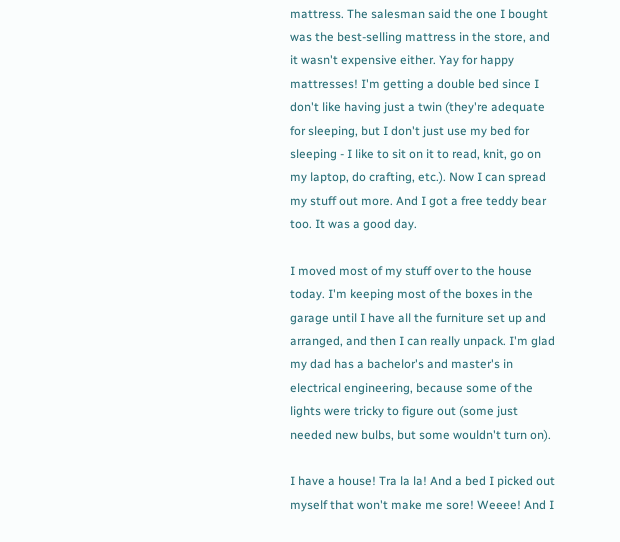mattress. The salesman said the one I bought was the best-selling mattress in the store, and it wasn't expensive either. Yay for happy mattresses! I'm getting a double bed since I don't like having just a twin (they're adequate for sleeping, but I don't just use my bed for sleeping - I like to sit on it to read, knit, go on my laptop, do crafting, etc.). Now I can spread my stuff out more. And I got a free teddy bear too. It was a good day.

I moved most of my stuff over to the house today. I'm keeping most of the boxes in the garage until I have all the furniture set up and arranged, and then I can really unpack. I'm glad my dad has a bachelor's and master's in electrical engineering, because some of the lights were tricky to figure out (some just needed new bulbs, but some wouldn't turn on).

I have a house! Tra la la! And a bed I picked out myself that won't make me sore! Weeee! And I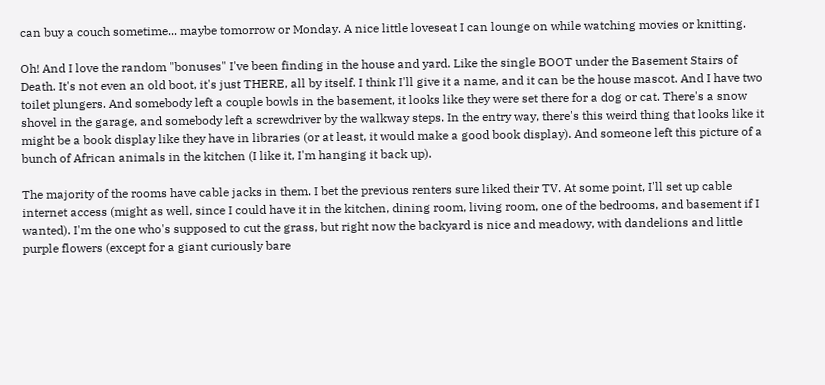can buy a couch sometime... maybe tomorrow or Monday. A nice little loveseat I can lounge on while watching movies or knitting.

Oh! And I love the random "bonuses" I've been finding in the house and yard. Like the single BOOT under the Basement Stairs of Death. It's not even an old boot, it's just THERE, all by itself. I think I'll give it a name, and it can be the house mascot. And I have two toilet plungers. And somebody left a couple bowls in the basement, it looks like they were set there for a dog or cat. There's a snow shovel in the garage, and somebody left a screwdriver by the walkway steps. In the entry way, there's this weird thing that looks like it might be a book display like they have in libraries (or at least, it would make a good book display). And someone left this picture of a bunch of African animals in the kitchen (I like it, I'm hanging it back up).

The majority of the rooms have cable jacks in them. I bet the previous renters sure liked their TV. At some point, I'll set up cable internet access (might as well, since I could have it in the kitchen, dining room, living room, one of the bedrooms, and basement if I wanted). I'm the one who's supposed to cut the grass, but right now the backyard is nice and meadowy, with dandelions and little purple flowers (except for a giant curiously bare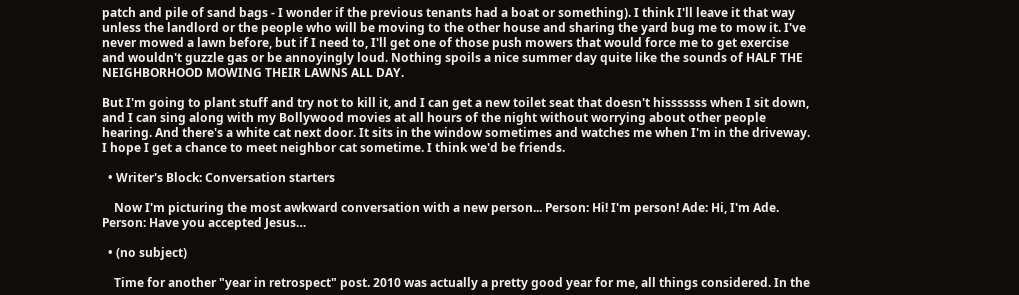patch and pile of sand bags - I wonder if the previous tenants had a boat or something). I think I'll leave it that way unless the landlord or the people who will be moving to the other house and sharing the yard bug me to mow it. I've never mowed a lawn before, but if I need to, I'll get one of those push mowers that would force me to get exercise and wouldn't guzzle gas or be annoyingly loud. Nothing spoils a nice summer day quite like the sounds of HALF THE NEIGHBORHOOD MOWING THEIR LAWNS ALL DAY.

But I'm going to plant stuff and try not to kill it, and I can get a new toilet seat that doesn't hisssssss when I sit down, and I can sing along with my Bollywood movies at all hours of the night without worrying about other people hearing. And there's a white cat next door. It sits in the window sometimes and watches me when I'm in the driveway. I hope I get a chance to meet neighbor cat sometime. I think we'd be friends.

  • Writer's Block: Conversation starters

    Now I'm picturing the most awkward conversation with a new person... Person: Hi! I'm person! Ade: Hi, I'm Ade. Person: Have you accepted Jesus…

  • (no subject)

    Time for another "year in retrospect" post. 2010 was actually a pretty good year for me, all things considered. In the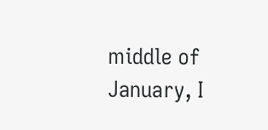middle of January, I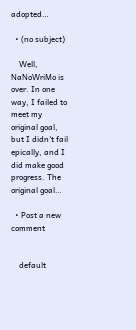adopted…

  • (no subject)

    Well, NaNoWriMo is over. In one way, I failed to meet my original goal, but I didn't fail epically, and I did make good progress. The original goal…

  • Post a new comment


    default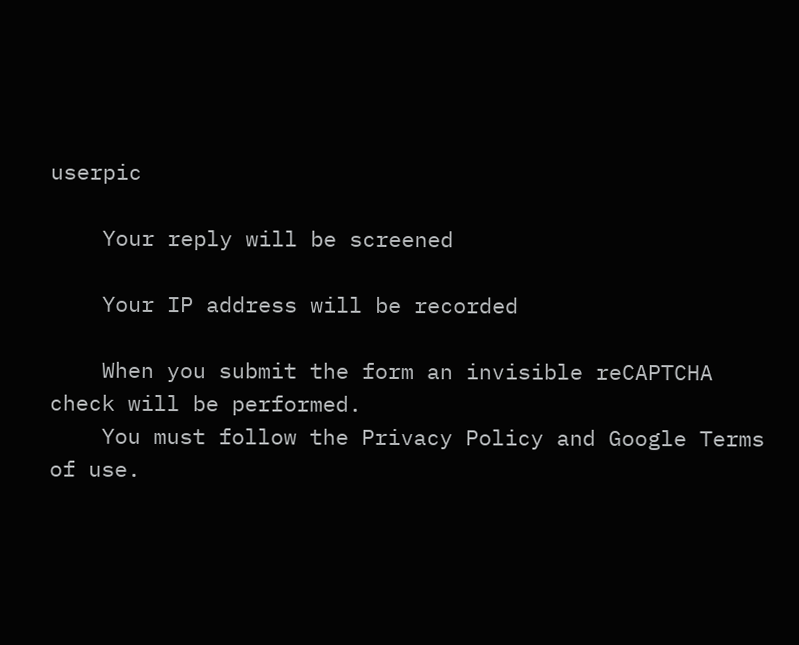userpic

    Your reply will be screened

    Your IP address will be recorded

    When you submit the form an invisible reCAPTCHA check will be performed.
    You must follow the Privacy Policy and Google Terms of use.